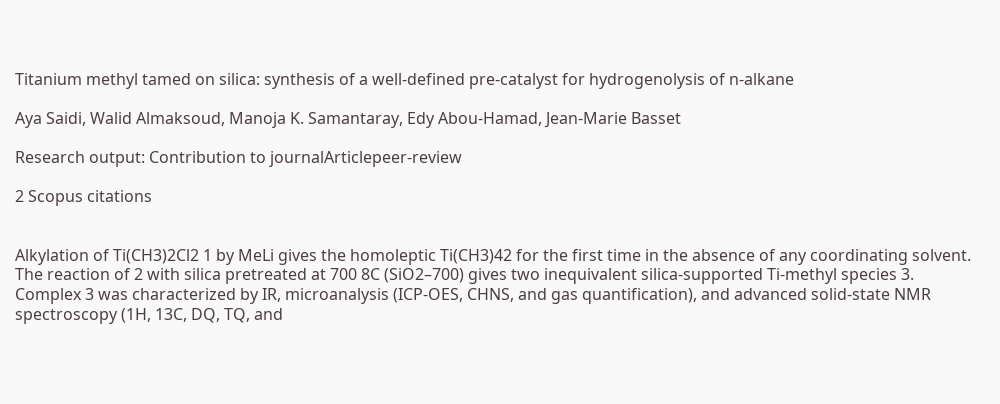Titanium methyl tamed on silica: synthesis of a well-defined pre-catalyst for hydrogenolysis of n-alkane

Aya Saidi, Walid Almaksoud, Manoja K. Samantaray, Edy Abou-Hamad, Jean-Marie Basset

Research output: Contribution to journalArticlepeer-review

2 Scopus citations


Alkylation of Ti(CH3)2Cl2 1 by MeLi gives the homoleptic Ti(CH3)42 for the first time in the absence of any coordinating solvent. The reaction of 2 with silica pretreated at 700 8C (SiO2–700) gives two inequivalent silica-supported Ti-methyl species 3. Complex 3 was characterized by IR, microanalysis (ICP-OES, CHNS, and gas quantification), and advanced solid-state NMR spectroscopy (1H, 13C, DQ, TQ, and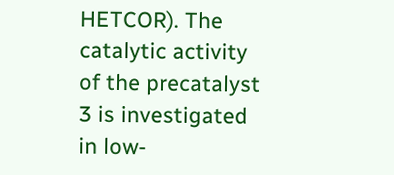HETCOR). The catalytic activity of the precatalyst 3 is investigated in low-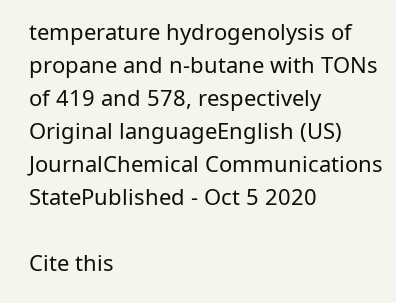temperature hydrogenolysis of propane and n-butane with TONs of 419 and 578, respectively
Original languageEnglish (US)
JournalChemical Communications
StatePublished - Oct 5 2020

Cite this